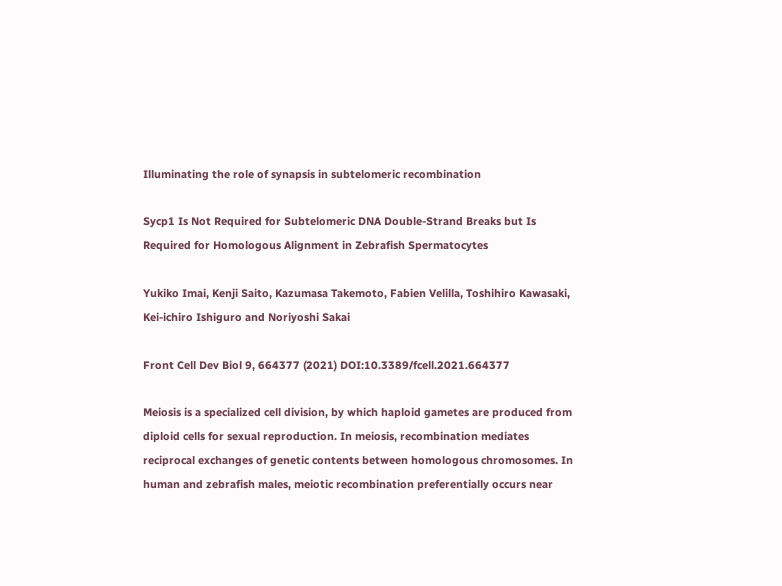Illuminating the role of synapsis in subtelomeric recombination

Sycp1 Is Not Required for Subtelomeric DNA Double-Strand Breaks but Is Required for Homologous Alignment in Zebrafish Spermatocytes

Yukiko Imai, Kenji Saito, Kazumasa Takemoto, Fabien Velilla, Toshihiro Kawasaki, Kei-ichiro Ishiguro and Noriyoshi Sakai

Front Cell Dev Biol 9, 664377 (2021) DOI:10.3389/fcell.2021.664377

Meiosis is a specialized cell division, by which haploid gametes are produced from diploid cells for sexual reproduction. In meiosis, recombination mediates reciprocal exchanges of genetic contents between homologous chromosomes. In human and zebrafish males, meiotic recombination preferentially occurs near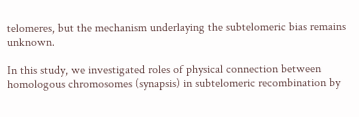telomeres, but the mechanism underlaying the subtelomeric bias remains unknown.

In this study, we investigated roles of physical connection between homologous chromosomes (synapsis) in subtelomeric recombination by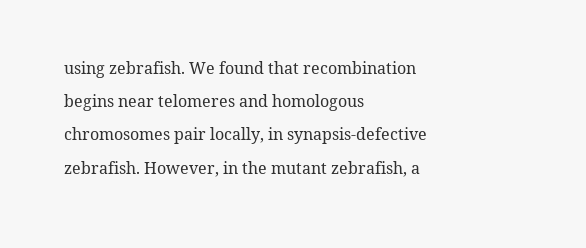using zebrafish. We found that recombination begins near telomeres and homologous chromosomes pair locally, in synapsis-defective zebrafish. However, in the mutant zebrafish, a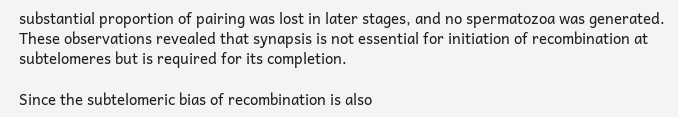substantial proportion of pairing was lost in later stages, and no spermatozoa was generated. These observations revealed that synapsis is not essential for initiation of recombination at subtelomeres but is required for its completion.

Since the subtelomeric bias of recombination is also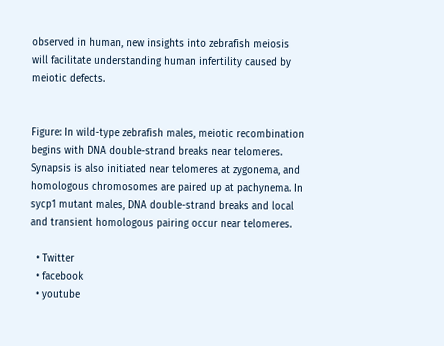observed in human, new insights into zebrafish meiosis will facilitate understanding human infertility caused by meiotic defects.


Figure: In wild-type zebrafish males, meiotic recombination begins with DNA double-strand breaks near telomeres. Synapsis is also initiated near telomeres at zygonema, and homologous chromosomes are paired up at pachynema. In sycp1 mutant males, DNA double-strand breaks and local and transient homologous pairing occur near telomeres.

  • Twitter
  • facebook
  • youtube